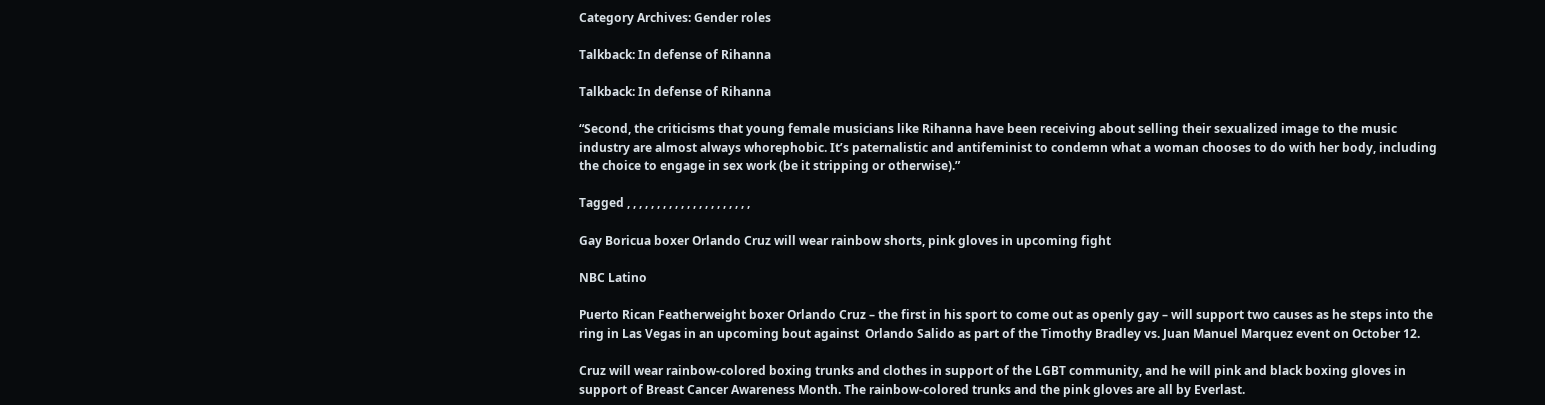Category Archives: Gender roles

Talkback: In defense of Rihanna

Talkback: In defense of Rihanna

“Second, the criticisms that young female musicians like Rihanna have been receiving about selling their sexualized image to the music industry are almost always whorephobic. It’s paternalistic and antifeminist to condemn what a woman chooses to do with her body, including the choice to engage in sex work (be it stripping or otherwise).”

Tagged , , , , , , , , , , , , , , , , , , , , ,

Gay Boricua boxer Orlando Cruz will wear rainbow shorts, pink gloves in upcoming fight

NBC Latino

Puerto Rican Featherweight boxer Orlando Cruz – the first in his sport to come out as openly gay – will support two causes as he steps into the ring in Las Vegas in an upcoming bout against  Orlando Salido as part of the Timothy Bradley vs. Juan Manuel Marquez event on October 12.

Cruz will wear rainbow-colored boxing trunks and clothes in support of the LGBT community, and he will pink and black boxing gloves in support of Breast Cancer Awareness Month. The rainbow-colored trunks and the pink gloves are all by Everlast.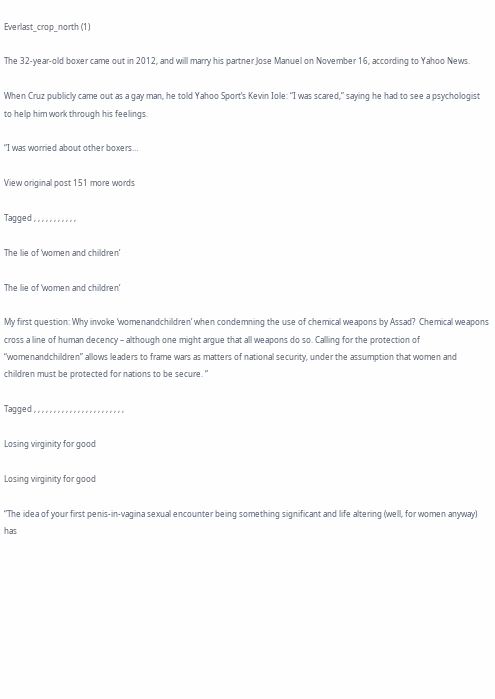Everlast_crop_north (1)

The 32-year-old boxer came out in 2012, and will marry his partner Jose Manuel on November 16, according to Yahoo News.

When Cruz publicly came out as a gay man, he told Yahoo Sport’s Kevin Iole: “I was scared,” saying he had to see a psychologist to help him work through his feelings.

“I was worried about other boxers…

View original post 151 more words

Tagged , , , , , , , , , , ,

The lie of ‘women and children’

The lie of ‘women and children’

My first question: Why invoke ‘womenandchildren’ when condemning the use of chemical weapons by Assad?  Chemical weapons cross a line of human decency – although one might argue that all weapons do so. Calling for the protection of “womenandchildren” allows leaders to frame wars as matters of national security, under the assumption that women and children must be protected for nations to be secure. “

Tagged , , , , , , , , , , , , , , , , , , , , , , ,

Losing virginity for good

Losing virginity for good

“The idea of your first penis-in-vagina sexual encounter being something significant and life altering (well, for women anyway) has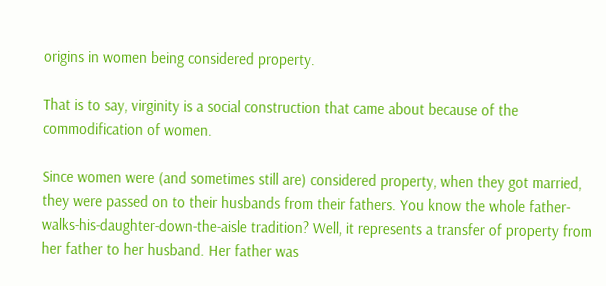origins in women being considered property.

That is to say, virginity is a social construction that came about because of the commodification of women.

Since women were (and sometimes still are) considered property, when they got married, they were passed on to their husbands from their fathers. You know the whole father-walks-his-daughter-down-the-aisle tradition? Well, it represents a transfer of property from her father to her husband. Her father was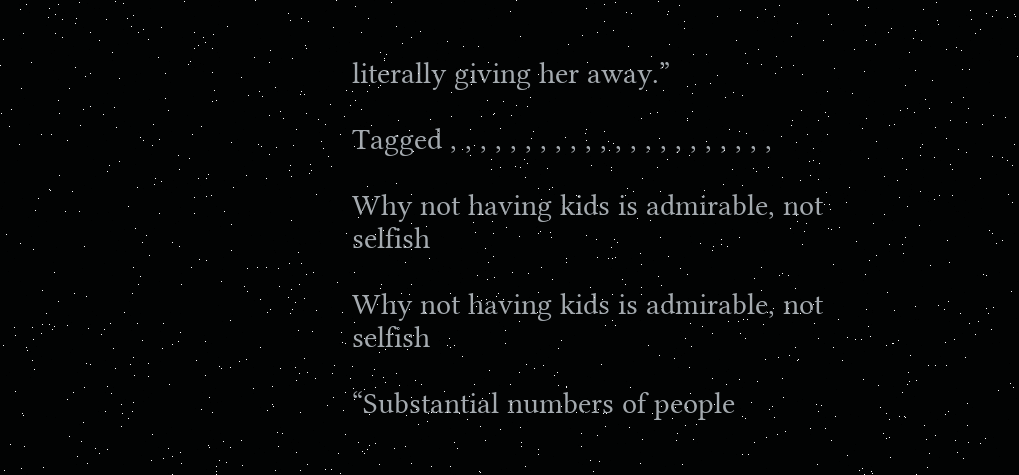literally giving her away.”

Tagged , , , , , , , , , , , , , , , , , , , , , ,

Why not having kids is admirable, not selfish

Why not having kids is admirable, not selfish

“Substantial numbers of people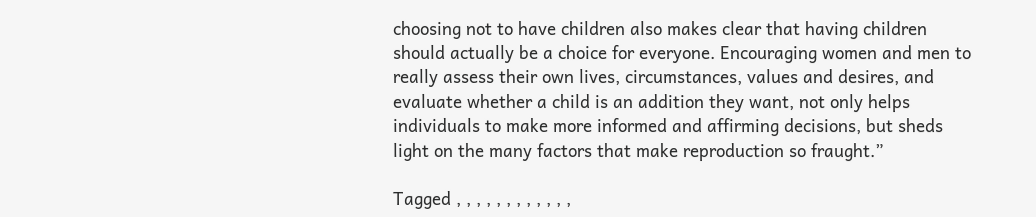choosing not to have children also makes clear that having children should actually be a choice for everyone. Encouraging women and men to really assess their own lives, circumstances, values and desires, and evaluate whether a child is an addition they want, not only helps individuals to make more informed and affirming decisions, but sheds light on the many factors that make reproduction so fraught.”

Tagged , , , , , , , , , , , ,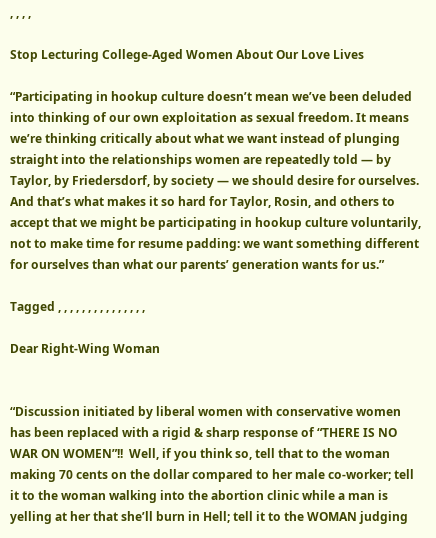, , , ,

Stop Lecturing College-Aged Women About Our Love Lives

“Participating in hookup culture doesn’t mean we’ve been deluded into thinking of our own exploitation as sexual freedom. It means we’re thinking critically about what we want instead of plunging straight into the relationships women are repeatedly told — by Taylor, by Friedersdorf, by society — we should desire for ourselves. And that’s what makes it so hard for Taylor, Rosin, and others to accept that we might be participating in hookup culture voluntarily, not to make time for resume padding: we want something different for ourselves than what our parents’ generation wants for us.”

Tagged , , , , , , , , , , , , , , ,

Dear Right-Wing Woman


“Discussion initiated by liberal women with conservative women has been replaced with a rigid & sharp response of “THERE IS NO WAR ON WOMEN”!!  Well, if you think so, tell that to the woman making 70 cents on the dollar compared to her male co-worker; tell it to the woman walking into the abortion clinic while a man is yelling at her that she’ll burn in Hell; tell it to the WOMAN judging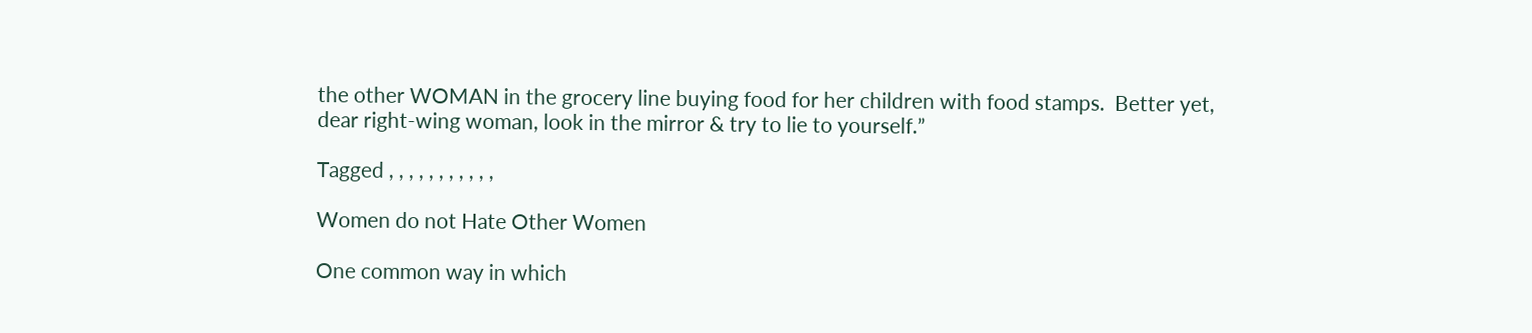the other WOMAN in the grocery line buying food for her children with food stamps.  Better yet, dear right-wing woman, look in the mirror & try to lie to yourself.”

Tagged , , , , , , , , , , ,

Women do not Hate Other Women

One common way in which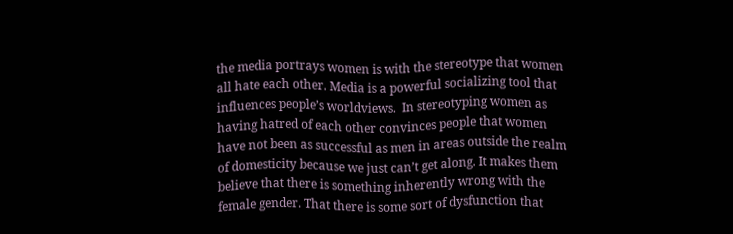the media portrays women is with the stereotype that women all hate each other. Media is a powerful socializing tool that influences people’s worldviews.  In stereotyping women as having hatred of each other convinces people that women have not been as successful as men in areas outside the realm of domesticity because we just can’t get along. It makes them believe that there is something inherently wrong with the female gender. That there is some sort of dysfunction that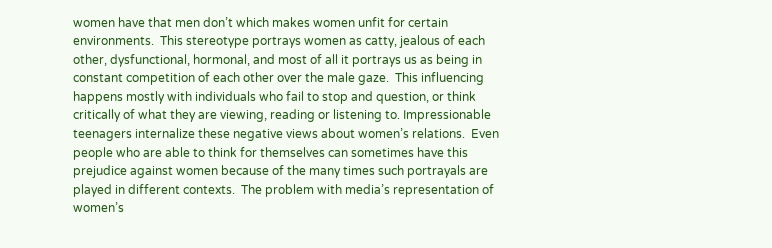women have that men don’t which makes women unfit for certain environments.  This stereotype portrays women as catty, jealous of each other, dysfunctional, hormonal, and most of all it portrays us as being in constant competition of each other over the male gaze.  This influencing happens mostly with individuals who fail to stop and question, or think critically of what they are viewing, reading or listening to. Impressionable teenagers internalize these negative views about women’s relations.  Even people who are able to think for themselves can sometimes have this prejudice against women because of the many times such portrayals are played in different contexts.  The problem with media’s representation of women’s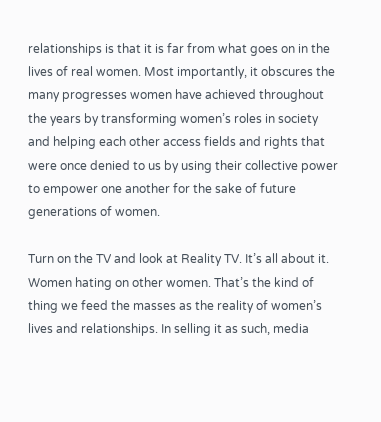relationships is that it is far from what goes on in the lives of real women. Most importantly, it obscures the many progresses women have achieved throughout the years by transforming women’s roles in society and helping each other access fields and rights that were once denied to us by using their collective power to empower one another for the sake of future generations of women.

Turn on the TV and look at Reality TV. It’s all about it. Women hating on other women. That’s the kind of thing we feed the masses as the reality of women’s lives and relationships. In selling it as such, media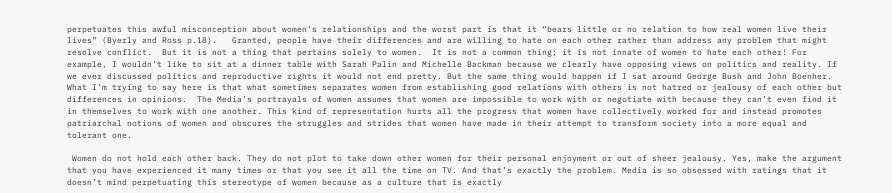perpetuates this awful misconception about women’s relationships and the worst part is that it “bears little or no relation to how real women live their lives” (Byerly and Ross p.18).   Granted, people have their differences and are willing to hate on each other rather than address any problem that might resolve conflict.  But it is not a thing that pertains solely to women.  It is not a common thing; it is not innate of women to hate each other! For example, I wouldn’t like to sit at a dinner table with Sarah Palin and Michelle Backman because we clearly have opposing views on politics and reality. If we ever discussed politics and reproductive rights it would not end pretty. But the same thing would happen if I sat around George Bush and John Boenher. What I’m trying to say here is that what sometimes separates women from establishing good relations with others is not hatred or jealousy of each other but differences in opinions.  The Media’s portrayals of women assumes that women are impossible to work with or negotiate with because they can’t even find it in themselves to work with one another. This kind of representation hurts all the progress that women have collectively worked for and instead promotes patriarchal notions of women and obscures the struggles and strides that women have made in their attempt to transform society into a more equal and tolerant one.

 Women do not hold each other back. They do not plot to take down other women for their personal enjoyment or out of sheer jealousy. Yes, make the argument that you have experienced it many times or that you see it all the time on TV. And that’s exactly the problem. Media is so obsessed with ratings that it doesn’t mind perpetuating this stereotype of women because as a culture that is exactly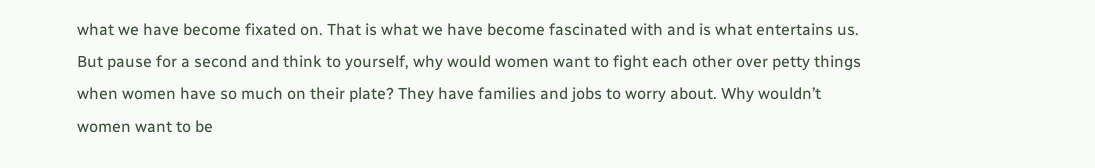what we have become fixated on. That is what we have become fascinated with and is what entertains us.  But pause for a second and think to yourself, why would women want to fight each other over petty things when women have so much on their plate? They have families and jobs to worry about. Why wouldn’t women want to be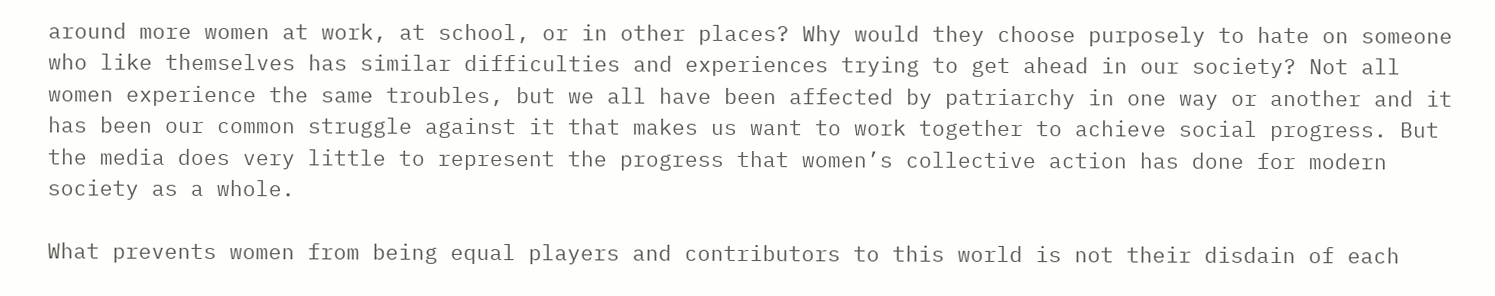around more women at work, at school, or in other places? Why would they choose purposely to hate on someone who like themselves has similar difficulties and experiences trying to get ahead in our society? Not all women experience the same troubles, but we all have been affected by patriarchy in one way or another and it has been our common struggle against it that makes us want to work together to achieve social progress. But the media does very little to represent the progress that women’s collective action has done for modern society as a whole.

What prevents women from being equal players and contributors to this world is not their disdain of each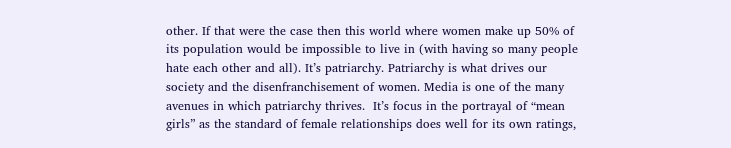other. If that were the case then this world where women make up 50% of its population would be impossible to live in (with having so many people hate each other and all). It’s patriarchy. Patriarchy is what drives our society and the disenfranchisement of women. Media is one of the many avenues in which patriarchy thrives.  It’s focus in the portrayal of “mean girls” as the standard of female relationships does well for its own ratings,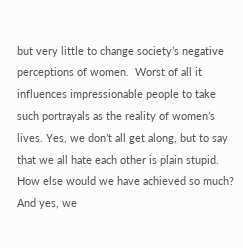but very little to change society’s negative perceptions of women.  Worst of all it influences impressionable people to take such portrayals as the reality of women’s lives. Yes, we don’t all get along, but to say that we all hate each other is plain stupid.  How else would we have achieved so much? And yes, we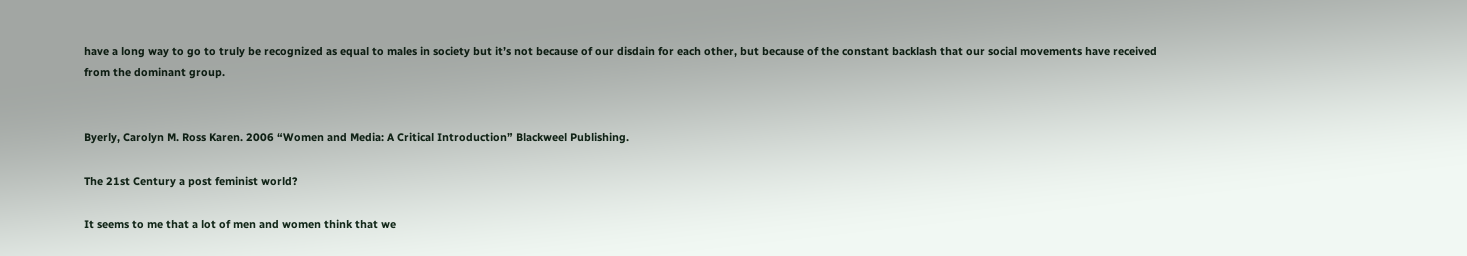have a long way to go to truly be recognized as equal to males in society but it’s not because of our disdain for each other, but because of the constant backlash that our social movements have received from the dominant group.


Byerly, Carolyn M. Ross Karen. 2006 “Women and Media: A Critical Introduction” Blackweel Publishing.

The 21st Century a post feminist world?

It seems to me that a lot of men and women think that we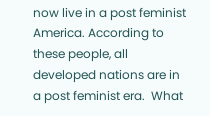now live in a post feminist America. According to these people, all developed nations are in a post feminist era.  What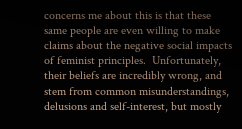concerns me about this is that these same people are even willing to make claims about the negative social impacts of feminist principles.  Unfortunately, their beliefs are incredibly wrong, and stem from common misunderstandings, delusions and self-interest, but mostly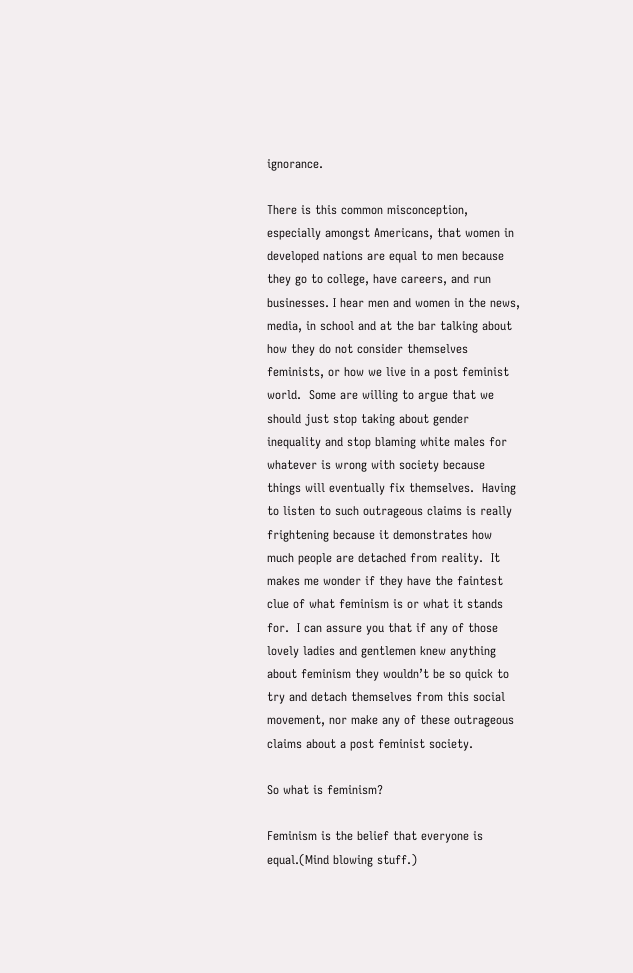ignorance.

There is this common misconception, especially amongst Americans, that women in developed nations are equal to men because they go to college, have careers, and run businesses. I hear men and women in the news, media, in school and at the bar talking about how they do not consider themselves feminists, or how we live in a post feminist world.  Some are willing to argue that we should just stop taking about gender inequality and stop blaming white males for whatever is wrong with society because things will eventually fix themselves.  Having to listen to such outrageous claims is really frightening because it demonstrates how much people are detached from reality.  It makes me wonder if they have the faintest clue of what feminism is or what it stands for.  I can assure you that if any of those lovely ladies and gentlemen knew anything about feminism they wouldn’t be so quick to try and detach themselves from this social movement, nor make any of these outrageous claims about a post feminist society.

So what is feminism?

Feminism is the belief that everyone is equal.(Mind blowing stuff.)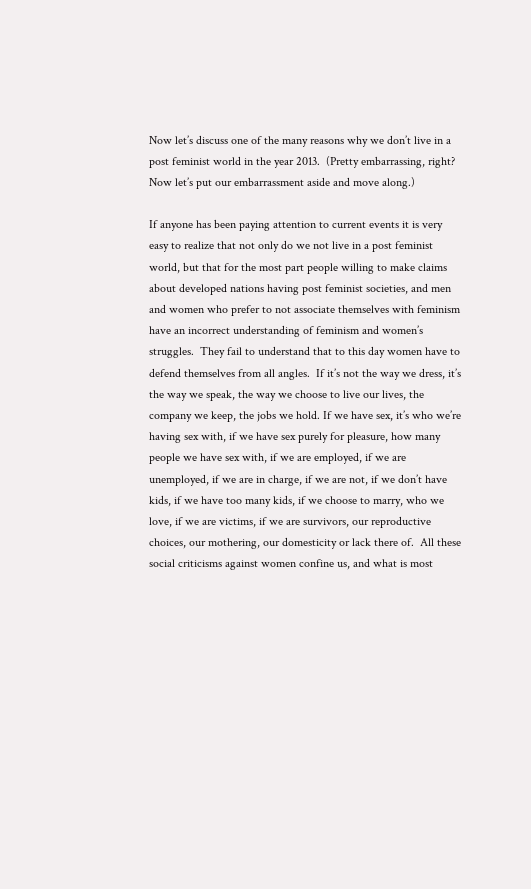Now let’s discuss one of the many reasons why we don’t live in a post feminist world in the year 2013.  (Pretty embarrassing, right?  Now let’s put our embarrassment aside and move along.)

If anyone has been paying attention to current events it is very easy to realize that not only do we not live in a post feminist world, but that for the most part people willing to make claims about developed nations having post feminist societies, and men and women who prefer to not associate themselves with feminism have an incorrect understanding of feminism and women’s struggles.  They fail to understand that to this day women have to defend themselves from all angles.  If it’s not the way we dress, it’s the way we speak, the way we choose to live our lives, the company we keep, the jobs we hold. If we have sex, it’s who we’re having sex with, if we have sex purely for pleasure, how many people we have sex with, if we are employed, if we are unemployed, if we are in charge, if we are not, if we don’t have kids, if we have too many kids, if we choose to marry, who we love, if we are victims, if we are survivors, our reproductive choices, our mothering, our domesticity or lack there of.  All these social criticisms against women confine us, and what is most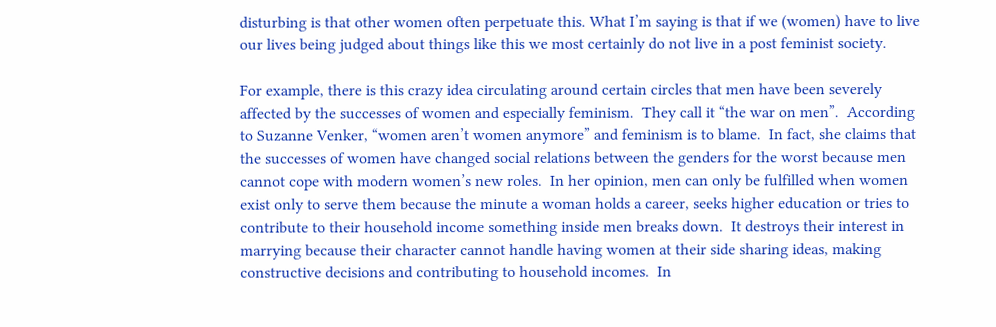disturbing is that other women often perpetuate this. What I’m saying is that if we (women) have to live our lives being judged about things like this we most certainly do not live in a post feminist society.

For example, there is this crazy idea circulating around certain circles that men have been severely affected by the successes of women and especially feminism.  They call it “the war on men”.  According to Suzanne Venker, “women aren’t women anymore” and feminism is to blame.  In fact, she claims that the successes of women have changed social relations between the genders for the worst because men cannot cope with modern women’s new roles.  In her opinion, men can only be fulfilled when women exist only to serve them because the minute a woman holds a career, seeks higher education or tries to contribute to their household income something inside men breaks down.  It destroys their interest in marrying because their character cannot handle having women at their side sharing ideas, making constructive decisions and contributing to household incomes.  In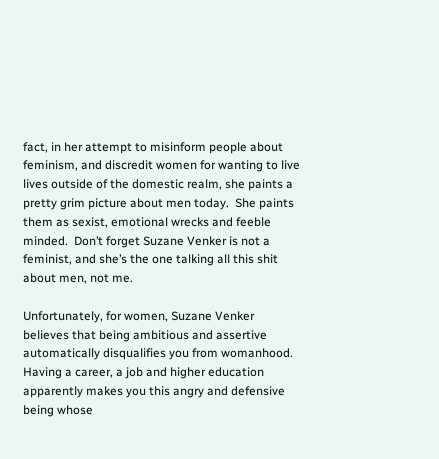fact, in her attempt to misinform people about feminism, and discredit women for wanting to live lives outside of the domestic realm, she paints a pretty grim picture about men today.  She paints them as sexist, emotional wrecks and feeble minded.  Don’t forget Suzane Venker is not a feminist, and she’s the one talking all this shit about men, not me.

Unfortunately, for women, Suzane Venker believes that being ambitious and assertive automatically disqualifies you from womanhood.  Having a career, a job and higher education apparently makes you this angry and defensive being whose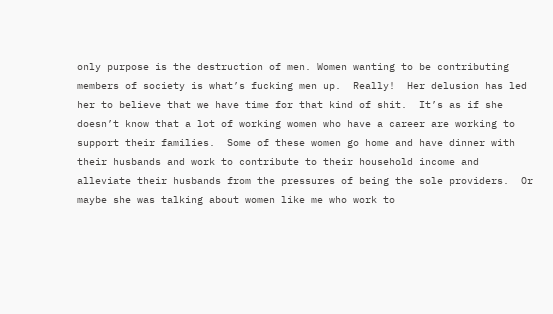only purpose is the destruction of men. Women wanting to be contributing members of society is what’s fucking men up.  Really!  Her delusion has led her to believe that we have time for that kind of shit.  It’s as if she doesn’t know that a lot of working women who have a career are working to support their families.  Some of these women go home and have dinner with their husbands and work to contribute to their household income and alleviate their husbands from the pressures of being the sole providers.  Or maybe she was talking about women like me who work to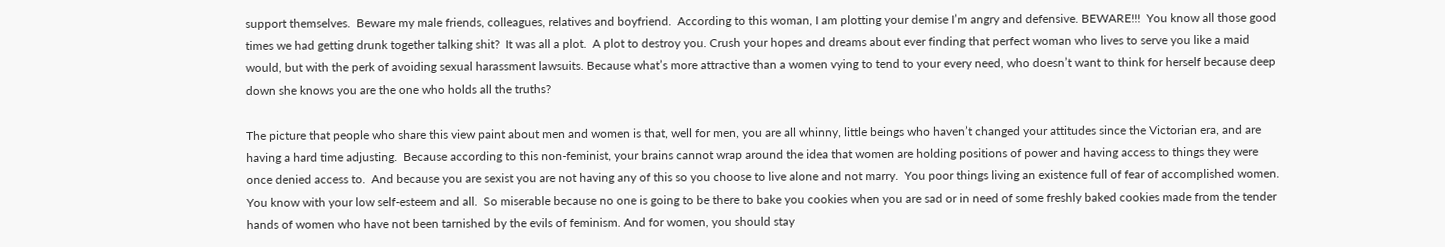support themselves.  Beware my male friends, colleagues, relatives and boyfriend.  According to this woman, I am plotting your demise I’m angry and defensive. BEWARE!!!  You know all those good times we had getting drunk together talking shit?  It was all a plot.  A plot to destroy you. Crush your hopes and dreams about ever finding that perfect woman who lives to serve you like a maid would, but with the perk of avoiding sexual harassment lawsuits. Because what’s more attractive than a women vying to tend to your every need, who doesn’t want to think for herself because deep down she knows you are the one who holds all the truths?

The picture that people who share this view paint about men and women is that, well for men, you are all whinny, little beings who haven’t changed your attitudes since the Victorian era, and are having a hard time adjusting.  Because according to this non-feminist, your brains cannot wrap around the idea that women are holding positions of power and having access to things they were once denied access to.  And because you are sexist you are not having any of this so you choose to live alone and not marry.  You poor things living an existence full of fear of accomplished women. You know with your low self-esteem and all.  So miserable because no one is going to be there to bake you cookies when you are sad or in need of some freshly baked cookies made from the tender hands of women who have not been tarnished by the evils of feminism. And for women, you should stay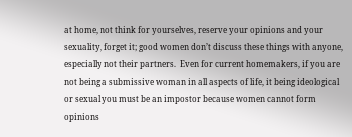at home, not think for yourselves, reserve your opinions and your sexuality, forget it; good women don’t discuss these things with anyone, especially not their partners.  Even for current homemakers, if you are not being a submissive woman in all aspects of life, it being ideological or sexual you must be an impostor because women cannot form opinions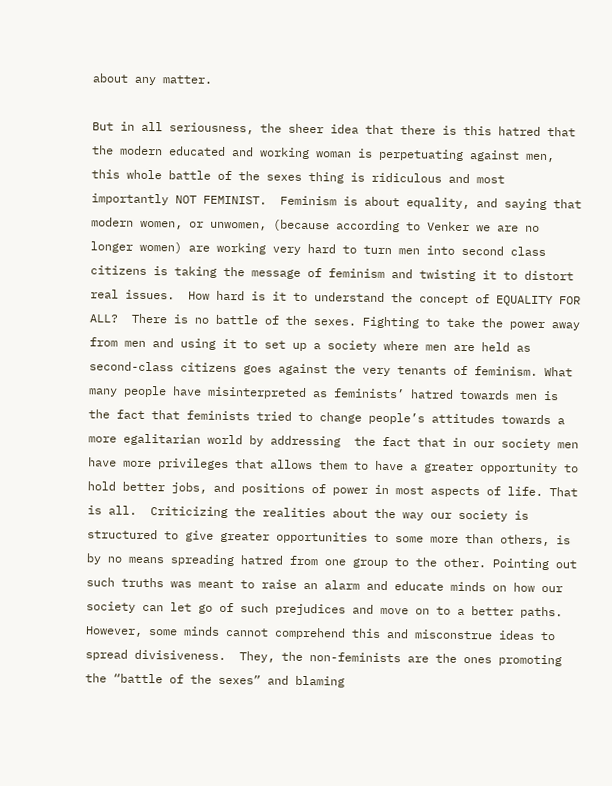about any matter.

But in all seriousness, the sheer idea that there is this hatred that the modern educated and working woman is perpetuating against men, this whole battle of the sexes thing is ridiculous and most importantly NOT FEMINIST.  Feminism is about equality, and saying that modern women, or unwomen, (because according to Venker we are no longer women) are working very hard to turn men into second class citizens is taking the message of feminism and twisting it to distort real issues.  How hard is it to understand the concept of EQUALITY FOR ALL?  There is no battle of the sexes. Fighting to take the power away from men and using it to set up a society where men are held as second-class citizens goes against the very tenants of feminism. What many people have misinterpreted as feminists’ hatred towards men is the fact that feminists tried to change people’s attitudes towards a more egalitarian world by addressing  the fact that in our society men have more privileges that allows them to have a greater opportunity to hold better jobs, and positions of power in most aspects of life. That is all.  Criticizing the realities about the way our society is structured to give greater opportunities to some more than others, is by no means spreading hatred from one group to the other. Pointing out such truths was meant to raise an alarm and educate minds on how our society can let go of such prejudices and move on to a better paths.  However, some minds cannot comprehend this and misconstrue ideas to spread divisiveness.  They, the non-feminists are the ones promoting the “battle of the sexes” and blaming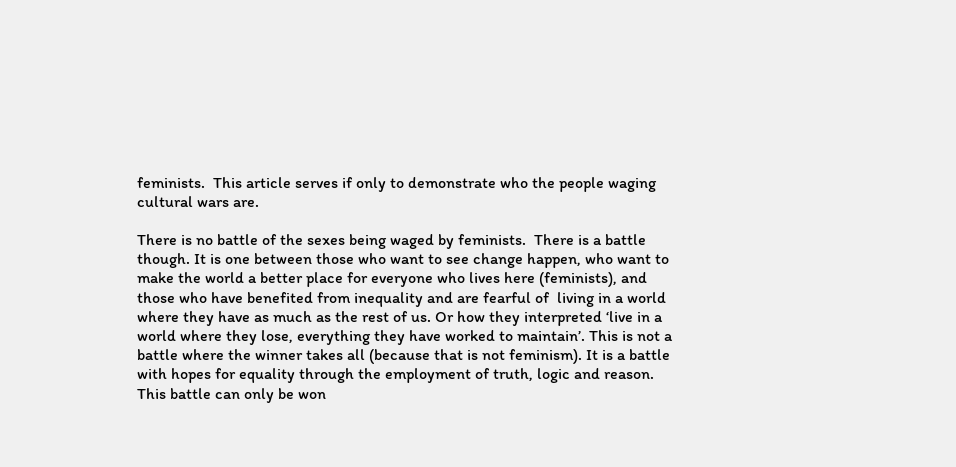feminists.  This article serves if only to demonstrate who the people waging cultural wars are.

There is no battle of the sexes being waged by feminists.  There is a battle though. It is one between those who want to see change happen, who want to make the world a better place for everyone who lives here (feminists), and those who have benefited from inequality and are fearful of  living in a world where they have as much as the rest of us. Or how they interpreted ‘live in a world where they lose, everything they have worked to maintain’. This is not a battle where the winner takes all (because that is not feminism). It is a battle with hopes for equality through the employment of truth, logic and reason.  This battle can only be won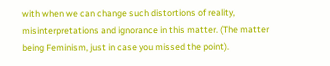with when we can change such distortions of reality, misinterpretations and ignorance in this matter. (The matter being Feminism, just in case you missed the point).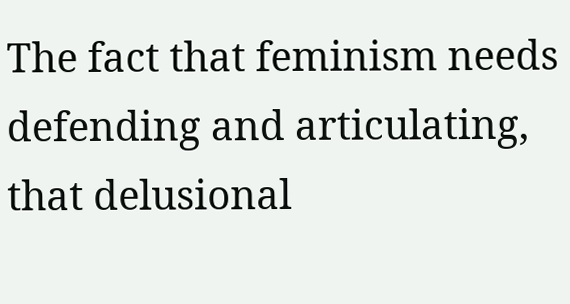The fact that feminism needs defending and articulating, that delusional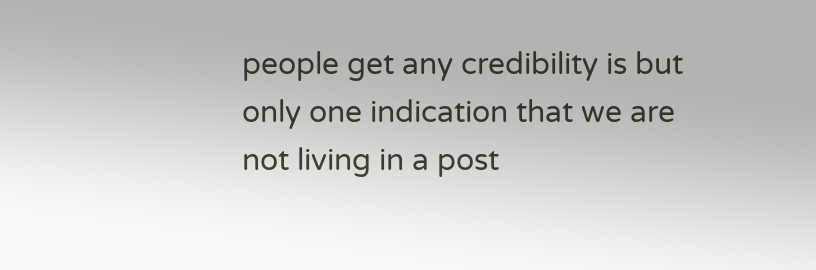people get any credibility is but only one indication that we are not living in a post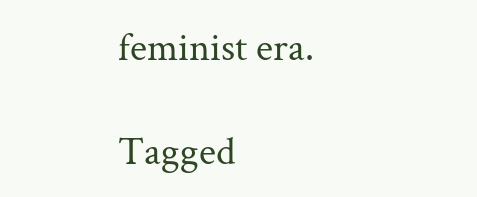feminist era.

Tagged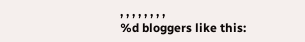, , , , , , , ,
%d bloggers like this: